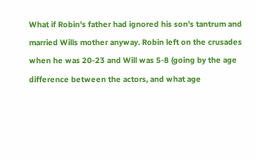What if Robin's father had ignored his son's tantrum and married Wills mother anyway. Robin left on the crusades when he was 20-23 and Will was 5-8 (going by the age difference between the actors, and what age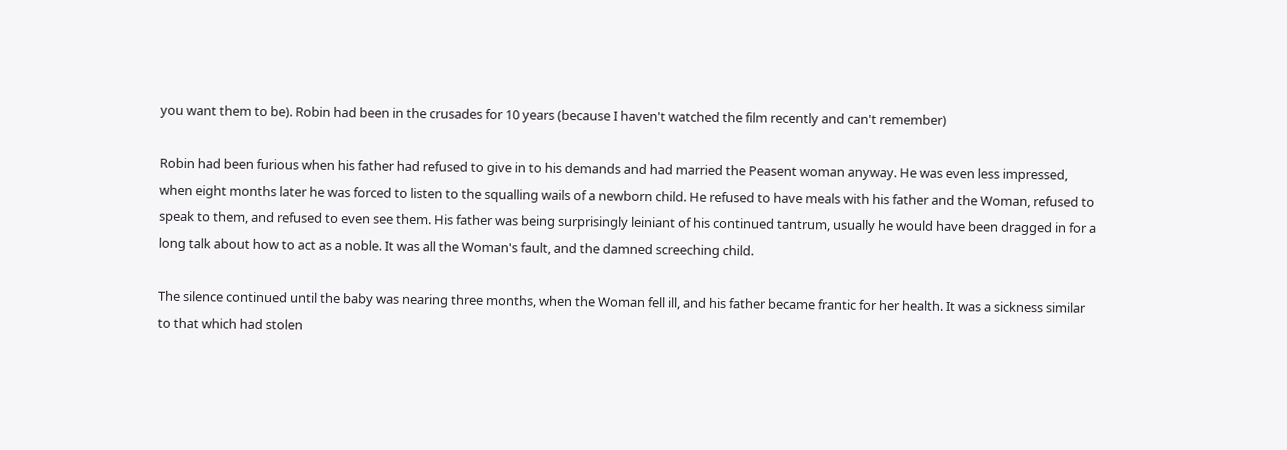you want them to be). Robin had been in the crusades for 10 years (because I haven't watched the film recently and can't remember)

Robin had been furious when his father had refused to give in to his demands and had married the Peasent woman anyway. He was even less impressed, when eight months later he was forced to listen to the squalling wails of a newborn child. He refused to have meals with his father and the Woman, refused to speak to them, and refused to even see them. His father was being surprisingly leiniant of his continued tantrum, usually he would have been dragged in for a long talk about how to act as a noble. It was all the Woman's fault, and the damned screeching child.

The silence continued until the baby was nearing three months, when the Woman fell ill, and his father became frantic for her health. It was a sickness similar to that which had stolen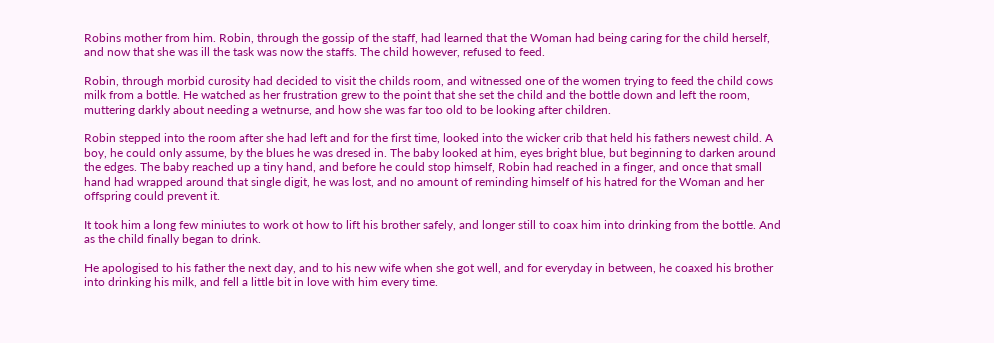Robins mother from him. Robin, through the gossip of the staff, had learned that the Woman had being caring for the child herself, and now that she was ill the task was now the staffs. The child however, refused to feed.

Robin, through morbid curosity had decided to visit the childs room, and witnessed one of the women trying to feed the child cows milk from a bottle. He watched as her frustration grew to the point that she set the child and the bottle down and left the room, muttering darkly about needing a wetnurse, and how she was far too old to be looking after children.

Robin stepped into the room after she had left and for the first time, looked into the wicker crib that held his fathers newest child. A boy, he could only assume, by the blues he was dresed in. The baby looked at him, eyes bright blue, but beginning to darken around the edges. The baby reached up a tiny hand, and before he could stop himself, Robin had reached in a finger, and once that small hand had wrapped around that single digit, he was lost, and no amount of reminding himself of his hatred for the Woman and her offspring could prevent it.

It took him a long few miniutes to work ot how to lift his brother safely, and longer still to coax him into drinking from the bottle. And as the child finally began to drink.

He apologised to his father the next day, and to his new wife when she got well, and for everyday in between, he coaxed his brother into drinking his milk, and fell a little bit in love with him every time.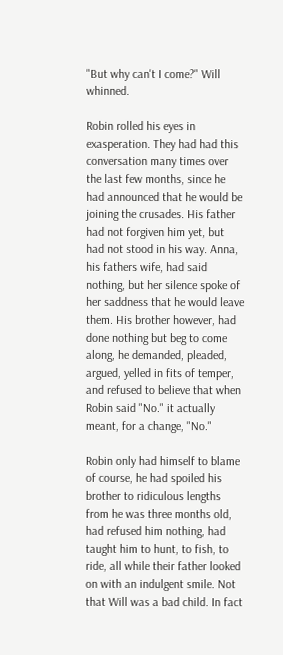"But why can't I come?" Will whinned.

Robin rolled his eyes in exasperation. They had had this conversation many times over the last few months, since he had announced that he would be joining the crusades. His father had not forgiven him yet, but had not stood in his way. Anna, his fathers wife, had said nothing, but her silence spoke of her saddness that he would leave them. His brother however, had done nothing but beg to come along, he demanded, pleaded, argued, yelled in fits of temper, and refused to believe that when Robin said "No." it actually meant, for a change, "No."

Robin only had himself to blame of course, he had spoiled his brother to ridiculous lengths from he was three months old, had refused him nothing, had taught him to hunt, to fish, to ride, all while their father looked on with an indulgent smile. Not that Will was a bad child. In fact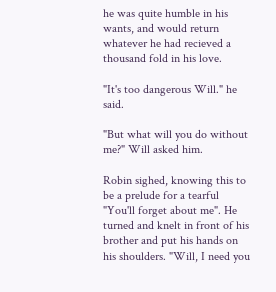he was quite humble in his wants, and would return whatever he had recieved a thousand fold in his love.

"It's too dangerous Will." he said.

"But what will you do without me?" Will asked him.

Robin sighed, knowing this to be a prelude for a tearful "You'll forget about me". He turned and knelt in front of his brother and put his hands on his shoulders. "Will, I need you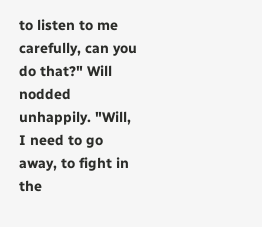to listen to me carefully, can you do that?" Will nodded unhappily. "Will, I need to go away, to fight in the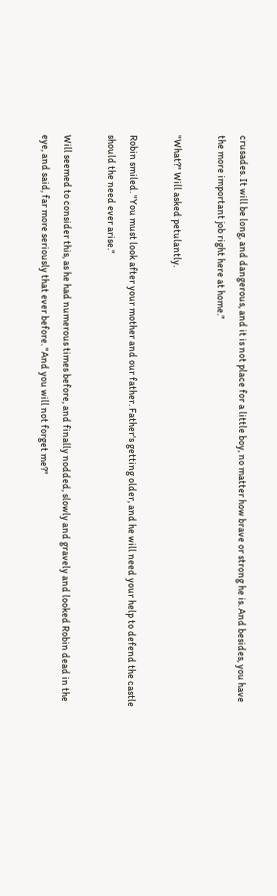crusades. It will be long, and dangerous, and it is not place for a little boy, no matter how brave or strong he is. And besides, you have the more important job right here at home."

"What?" Will asked petulantly.

Robin smiled. "You must look after your mother and our father. Father's getting older, and he will need your help to defend the castle should the need ever arise."

Will seemed to consider this, as he had numerous times before, and finally nodded, slowly and gravely and looked Robin dead in the eye, and said, far more seriously that ever before. "And you will not forget me?"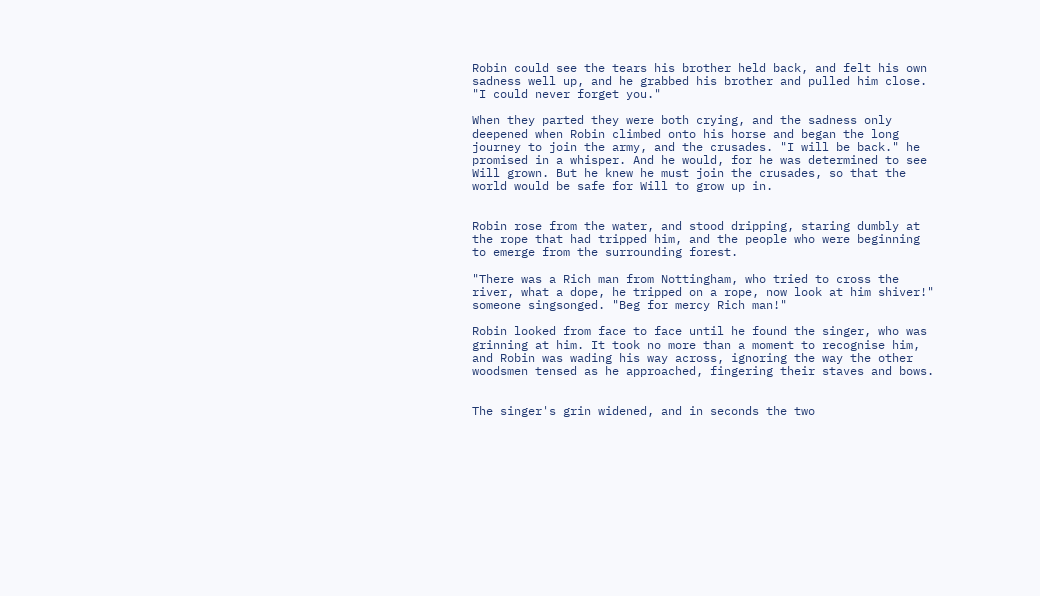Robin could see the tears his brother held back, and felt his own sadness well up, and he grabbed his brother and pulled him close. "I could never forget you."

When they parted they were both crying, and the sadness only deepened when Robin climbed onto his horse and began the long journey to join the army, and the crusades. "I will be back." he promised in a whisper. And he would, for he was determined to see Will grown. But he knew he must join the crusades, so that the world would be safe for Will to grow up in.


Robin rose from the water, and stood dripping, staring dumbly at the rope that had tripped him, and the people who were beginning to emerge from the surrounding forest.

"There was a Rich man from Nottingham, who tried to cross the river, what a dope, he tripped on a rope, now look at him shiver!" someone singsonged. "Beg for mercy Rich man!"

Robin looked from face to face until he found the singer, who was grinning at him. It took no more than a moment to recognise him, and Robin was wading his way across, ignoring the way the other woodsmen tensed as he approached, fingering their staves and bows.


The singer's grin widened, and in seconds the two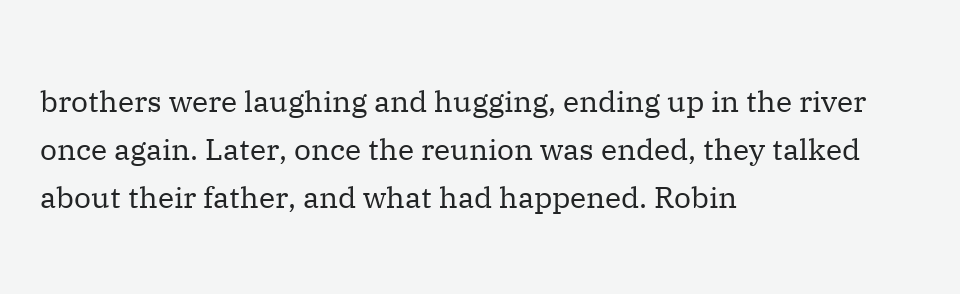brothers were laughing and hugging, ending up in the river once again. Later, once the reunion was ended, they talked about their father, and what had happened. Robin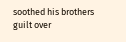soothed his brothers guilt over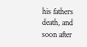his fathers death, and soon after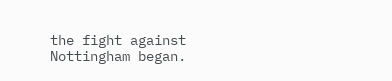the fight against Nottingham began.